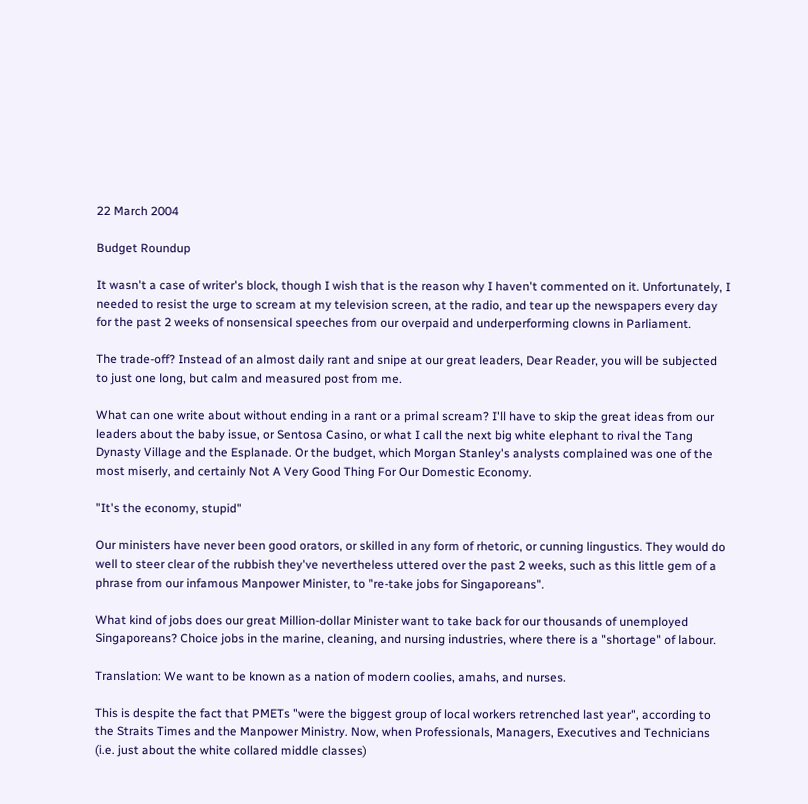22 March 2004

Budget Roundup

It wasn't a case of writer's block, though I wish that is the reason why I haven't commented on it. Unfortunately, I needed to resist the urge to scream at my television screen, at the radio, and tear up the newspapers every day for the past 2 weeks of nonsensical speeches from our overpaid and underperforming clowns in Parliament.

The trade-off? Instead of an almost daily rant and snipe at our great leaders, Dear Reader, you will be subjected to just one long, but calm and measured post from me.

What can one write about without ending in a rant or a primal scream? I'll have to skip the great ideas from our leaders about the baby issue, or Sentosa Casino, or what I call the next big white elephant to rival the Tang Dynasty Village and the Esplanade. Or the budget, which Morgan Stanley's analysts complained was one of the most miserly, and certainly Not A Very Good Thing For Our Domestic Economy.

"It's the economy, stupid"

Our ministers have never been good orators, or skilled in any form of rhetoric, or cunning lingustics. They would do well to steer clear of the rubbish they've nevertheless uttered over the past 2 weeks, such as this little gem of a phrase from our infamous Manpower Minister, to "re-take jobs for Singaporeans".

What kind of jobs does our great Million-dollar Minister want to take back for our thousands of unemployed Singaporeans? Choice jobs in the marine, cleaning, and nursing industries, where there is a "shortage" of labour.

Translation: We want to be known as a nation of modern coolies, amahs, and nurses.

This is despite the fact that PMETs "were the biggest group of local workers retrenched last year", according to the Straits Times and the Manpower Ministry. Now, when Professionals, Managers, Executives and Technicians (i.e. just about the white collared middle classes)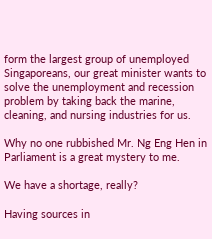form the largest group of unemployed Singaporeans, our great minister wants to solve the unemployment and recession problem by taking back the marine, cleaning, and nursing industries for us.

Why no one rubbished Mr. Ng Eng Hen in Parliament is a great mystery to me.

We have a shortage, really?

Having sources in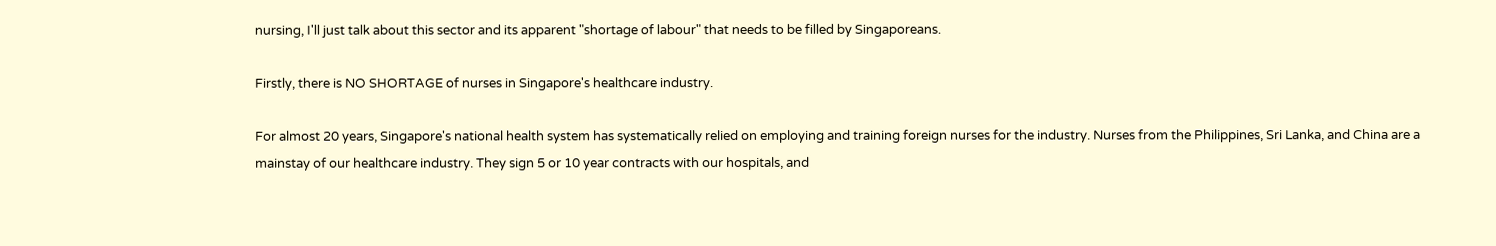nursing, I'll just talk about this sector and its apparent "shortage of labour" that needs to be filled by Singaporeans.

Firstly, there is NO SHORTAGE of nurses in Singapore's healthcare industry.

For almost 20 years, Singapore's national health system has systematically relied on employing and training foreign nurses for the industry. Nurses from the Philippines, Sri Lanka, and China are a mainstay of our healthcare industry. They sign 5 or 10 year contracts with our hospitals, and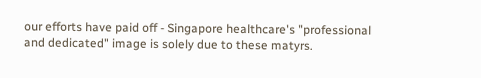our efforts have paid off - Singapore healthcare's "professional and dedicated" image is solely due to these matyrs.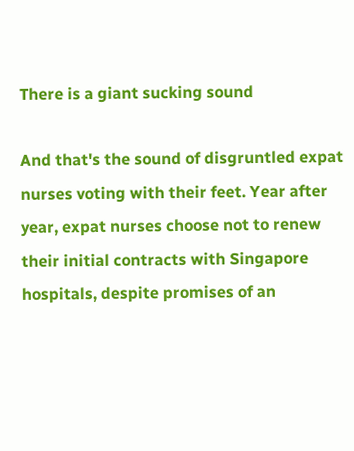There is a giant sucking sound

And that's the sound of disgruntled expat nurses voting with their feet. Year after year, expat nurses choose not to renew their initial contracts with Singapore hospitals, despite promises of an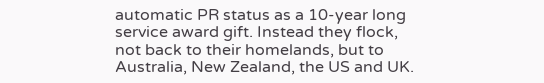automatic PR status as a 10-year long service award gift. Instead they flock, not back to their homelands, but to Australia, New Zealand, the US and UK.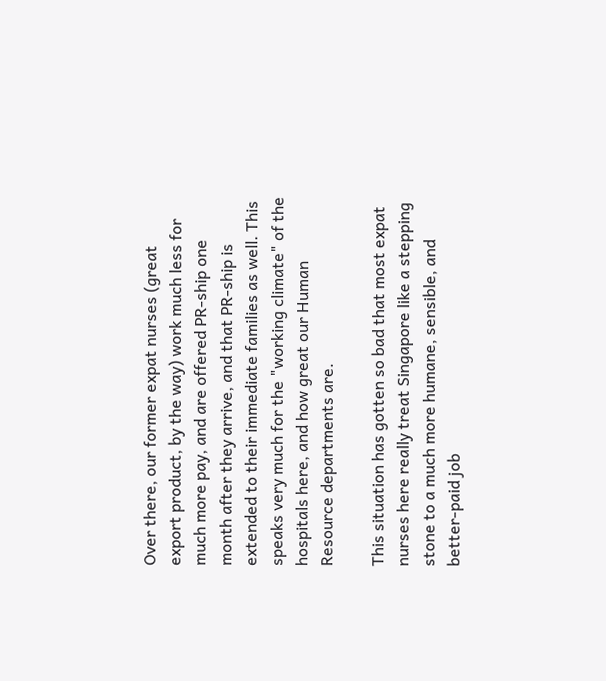Over there, our former expat nurses (great export product, by the way) work much less for much more pay, and are offered PR-ship one month after they arrive, and that PR-ship is extended to their immediate families as well. This speaks very much for the "working climate" of the hospitals here, and how great our Human Resource departments are.

This situation has gotten so bad that most expat nurses here really treat Singapore like a stepping stone to a much more humane, sensible, and better-paid job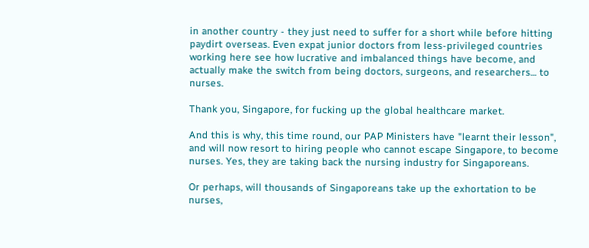in another country - they just need to suffer for a short while before hitting paydirt overseas. Even expat junior doctors from less-privileged countries working here see how lucrative and imbalanced things have become, and actually make the switch from being doctors, surgeons, and researchers... to nurses.

Thank you, Singapore, for fucking up the global healthcare market.

And this is why, this time round, our PAP Ministers have "learnt their lesson", and will now resort to hiring people who cannot escape Singapore, to become nurses. Yes, they are taking back the nursing industry for Singaporeans.

Or perhaps, will thousands of Singaporeans take up the exhortation to be nurses,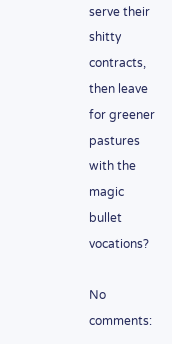serve their shitty contracts, then leave for greener pastures with the magic bullet vocations?

No comments: